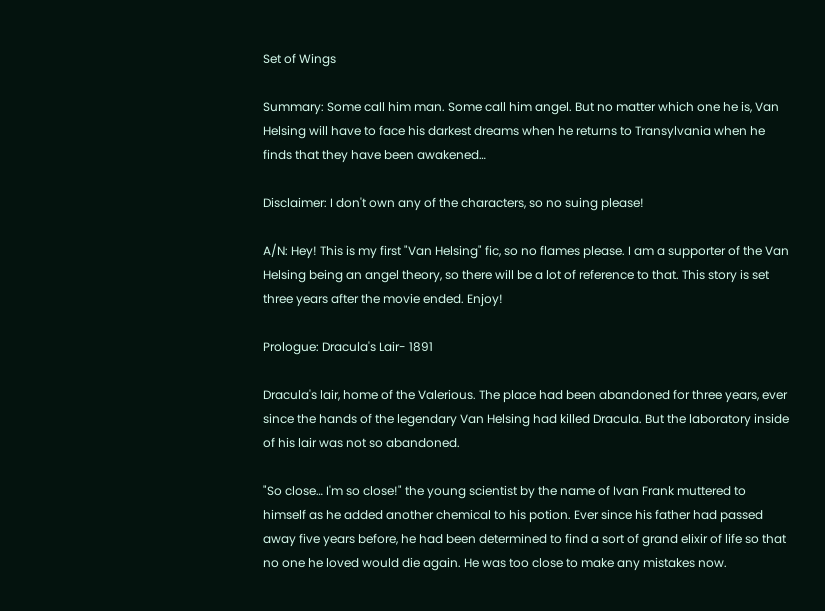Set of Wings

Summary: Some call him man. Some call him angel. But no matter which one he is, Van Helsing will have to face his darkest dreams when he returns to Transylvania when he finds that they have been awakened…

Disclaimer: I don't own any of the characters, so no suing please!

A/N: Hey! This is my first "Van Helsing" fic, so no flames please. I am a supporter of the Van Helsing being an angel theory, so there will be a lot of reference to that. This story is set three years after the movie ended. Enjoy!

Prologue: Dracula's Lair- 1891

Dracula's lair, home of the Valerious. The place had been abandoned for three years, ever since the hands of the legendary Van Helsing had killed Dracula. But the laboratory inside of his lair was not so abandoned.

"So close… I'm so close!" the young scientist by the name of Ivan Frank muttered to himself as he added another chemical to his potion. Ever since his father had passed away five years before, he had been determined to find a sort of grand elixir of life so that no one he loved would die again. He was too close to make any mistakes now.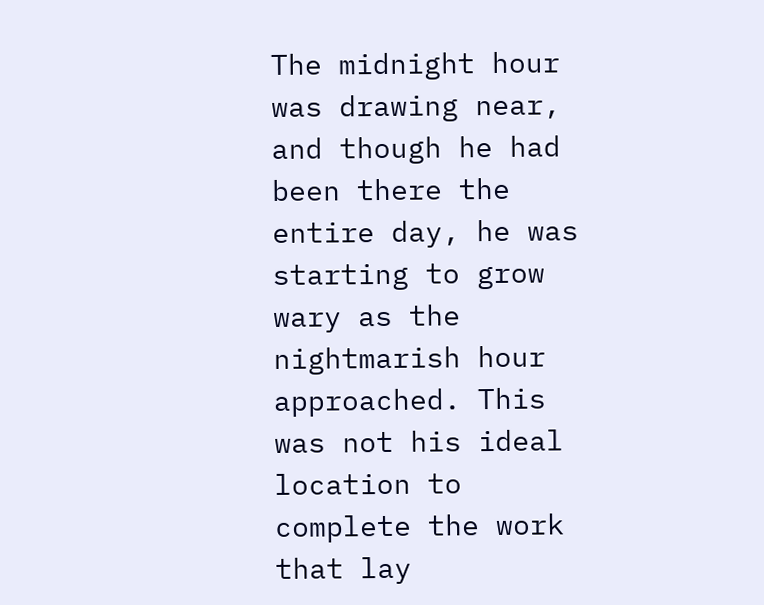The midnight hour was drawing near, and though he had been there the entire day, he was starting to grow wary as the nightmarish hour approached. This was not his ideal location to complete the work that lay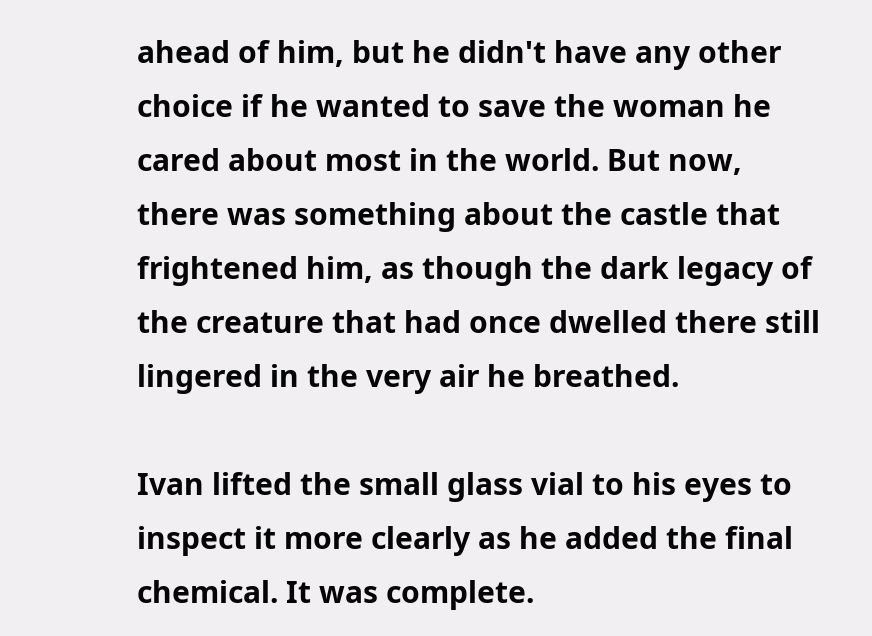ahead of him, but he didn't have any other choice if he wanted to save the woman he cared about most in the world. But now, there was something about the castle that frightened him, as though the dark legacy of the creature that had once dwelled there still lingered in the very air he breathed.

Ivan lifted the small glass vial to his eyes to inspect it more clearly as he added the final chemical. It was complete.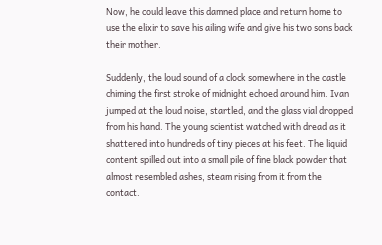Now, he could leave this damned place and return home to use the elixir to save his ailing wife and give his two sons back their mother.

Suddenly, the loud sound of a clock somewhere in the castle chiming the first stroke of midnight echoed around him. Ivan jumped at the loud noise, startled, and the glass vial dropped from his hand. The young scientist watched with dread as it shattered into hundreds of tiny pieces at his feet. The liquid content spilled out into a small pile of fine black powder that almost resembled ashes, steam rising from it from the contact.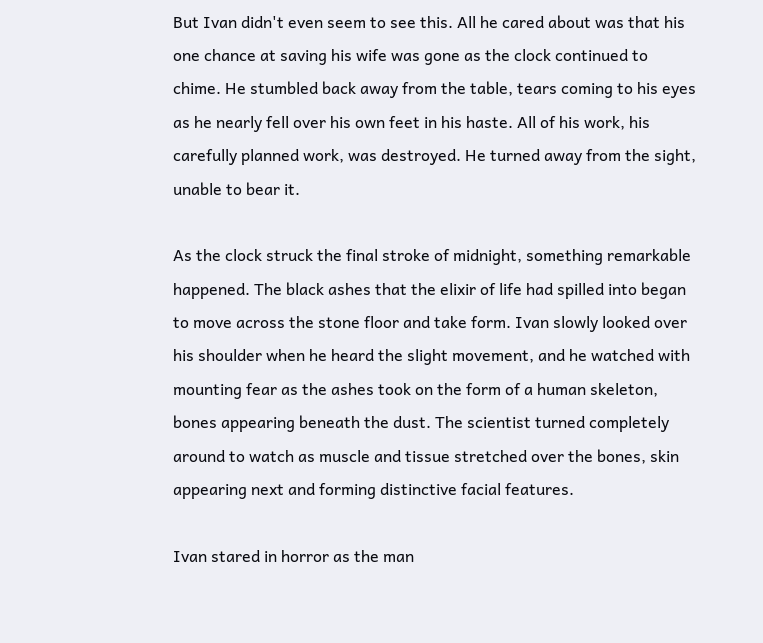But Ivan didn't even seem to see this. All he cared about was that his one chance at saving his wife was gone as the clock continued to chime. He stumbled back away from the table, tears coming to his eyes as he nearly fell over his own feet in his haste. All of his work, his carefully planned work, was destroyed. He turned away from the sight, unable to bear it.

As the clock struck the final stroke of midnight, something remarkable happened. The black ashes that the elixir of life had spilled into began to move across the stone floor and take form. Ivan slowly looked over his shoulder when he heard the slight movement, and he watched with mounting fear as the ashes took on the form of a human skeleton, bones appearing beneath the dust. The scientist turned completely around to watch as muscle and tissue stretched over the bones, skin appearing next and forming distinctive facial features.

Ivan stared in horror as the man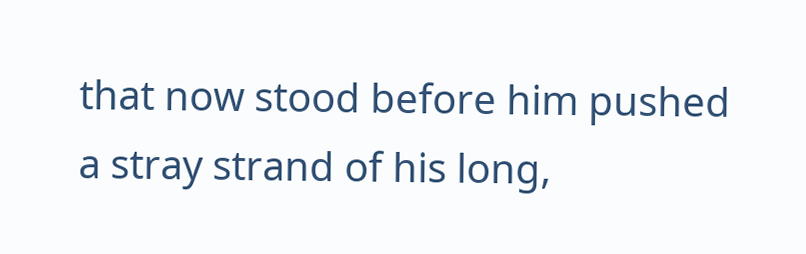that now stood before him pushed a stray strand of his long,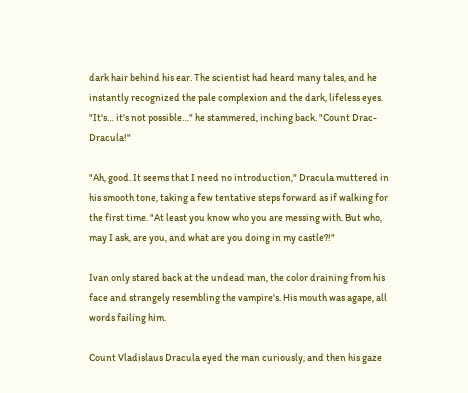dark hair behind his ear. The scientist had heard many tales, and he instantly recognized the pale complexion and the dark, lifeless eyes. "It's… it's not possible…" he stammered, inching back. "Count Drac- Dracula!"

"Ah, good. It seems that I need no introduction," Dracula muttered in his smooth tone, taking a few tentative steps forward as if walking for the first time. "At least you know who you are messing with. But who, may I ask, are you, and what are you doing in my castle?!"

Ivan only stared back at the undead man, the color draining from his face and strangely resembling the vampire's. His mouth was agape, all words failing him.

Count Vladislaus Dracula eyed the man curiously, and then his gaze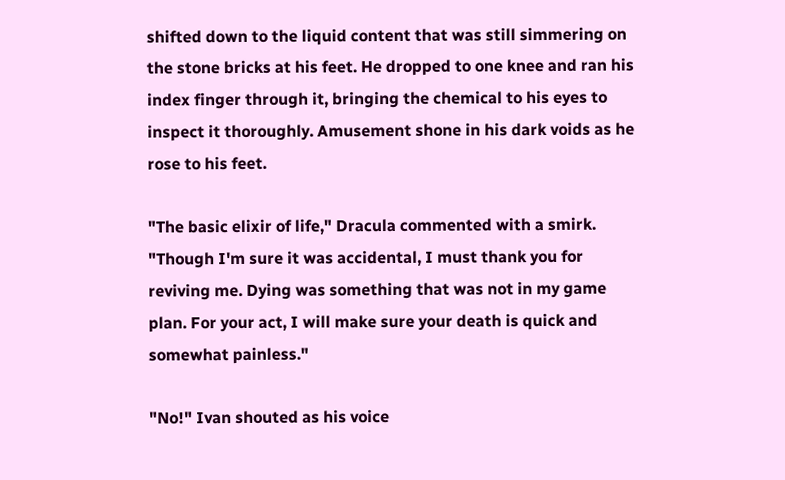shifted down to the liquid content that was still simmering on the stone bricks at his feet. He dropped to one knee and ran his index finger through it, bringing the chemical to his eyes to inspect it thoroughly. Amusement shone in his dark voids as he rose to his feet.

"The basic elixir of life," Dracula commented with a smirk. "Though I'm sure it was accidental, I must thank you for reviving me. Dying was something that was not in my game plan. For your act, I will make sure your death is quick and somewhat painless."

"No!" Ivan shouted as his voice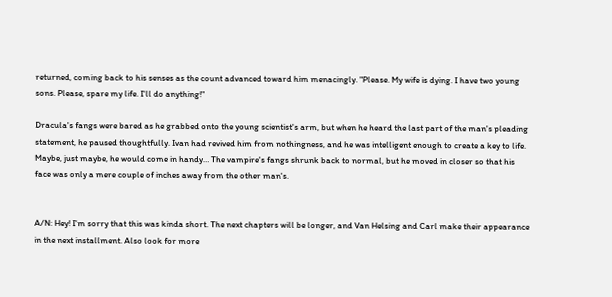returned, coming back to his senses as the count advanced toward him menacingly. "Please. My wife is dying. I have two young sons. Please, spare my life. I'll do anything!"

Dracula's fangs were bared as he grabbed onto the young scientist's arm, but when he heard the last part of the man's pleading statement, he paused thoughtfully. Ivan had revived him from nothingness, and he was intelligent enough to create a key to life. Maybe, just maybe, he would come in handy… The vampire's fangs shrunk back to normal, but he moved in closer so that his face was only a mere couple of inches away from the other man's.


A/N: Hey! I'm sorry that this was kinda short. The next chapters will be longer, and Van Helsing and Carl make their appearance in the next installment. Also look for more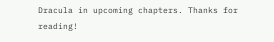Dracula in upcoming chapters. Thanks for reading!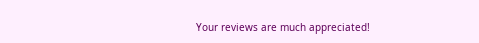Your reviews are much appreciated!